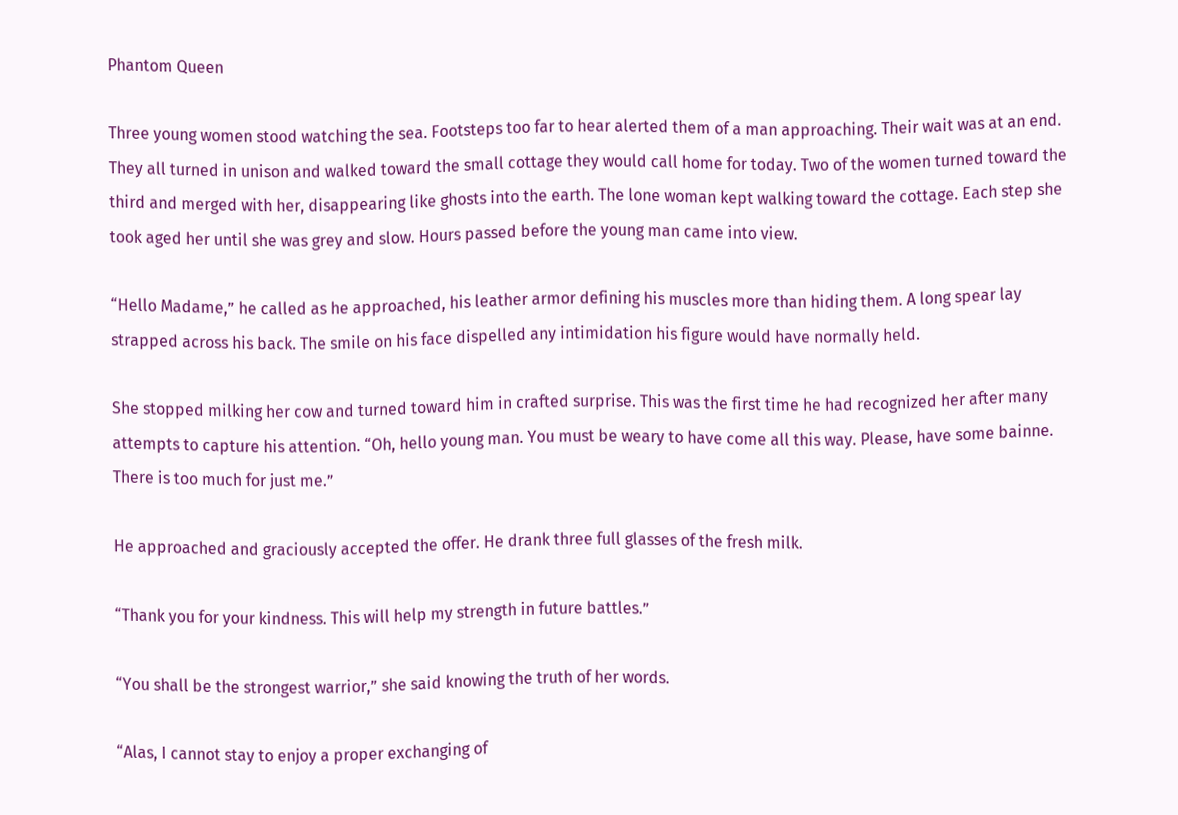Phantom Queen

Three young women stood watching the sea. Footsteps too far to hear alerted them of a man approaching. Their wait was at an end. They all turned in unison and walked toward the small cottage they would call home for today. Two of the women turned toward the third and merged with her, disappearing like ghosts into the earth. The lone woman kept walking toward the cottage. Each step she took aged her until she was grey and slow. Hours passed before the young man came into view.

“Hello Madame,” he called as he approached, his leather armor defining his muscles more than hiding them. A long spear lay strapped across his back. The smile on his face dispelled any intimidation his figure would have normally held.

She stopped milking her cow and turned toward him in crafted surprise. This was the first time he had recognized her after many attempts to capture his attention. “Oh, hello young man. You must be weary to have come all this way. Please, have some bainne. There is too much for just me.”

He approached and graciously accepted the offer. He drank three full glasses of the fresh milk.

“Thank you for your kindness. This will help my strength in future battles.”

“You shall be the strongest warrior,” she said knowing the truth of her words.

“Alas, I cannot stay to enjoy a proper exchanging of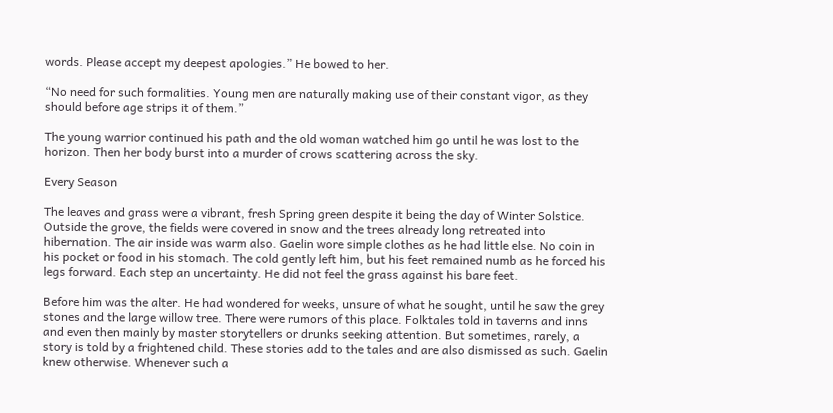words. Please accept my deepest apologies.” He bowed to her.

“No need for such formalities. Young men are naturally making use of their constant vigor, as they should before age strips it of them.”

The young warrior continued his path and the old woman watched him go until he was lost to the horizon. Then her body burst into a murder of crows scattering across the sky.

Every Season

The leaves and grass were a vibrant, fresh Spring green despite it being the day of Winter Solstice. Outside the grove, the fields were covered in snow and the trees already long retreated into hibernation. The air inside was warm also. Gaelin wore simple clothes as he had little else. No coin in his pocket or food in his stomach. The cold gently left him, but his feet remained numb as he forced his legs forward. Each step an uncertainty. He did not feel the grass against his bare feet.

Before him was the alter. He had wondered for weeks, unsure of what he sought, until he saw the grey stones and the large willow tree. There were rumors of this place. Folktales told in taverns and inns and even then mainly by master storytellers or drunks seeking attention. But sometimes, rarely, a story is told by a frightened child. These stories add to the tales and are also dismissed as such. Gaelin knew otherwise. Whenever such a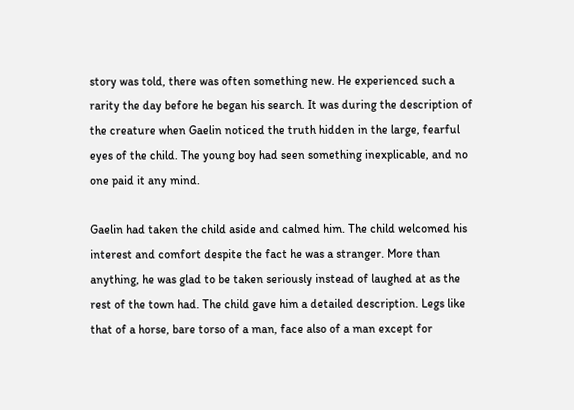story was told, there was often something new. He experienced such a rarity the day before he began his search. It was during the description of the creature when Gaelin noticed the truth hidden in the large, fearful eyes of the child. The young boy had seen something inexplicable, and no one paid it any mind.

Gaelin had taken the child aside and calmed him. The child welcomed his interest and comfort despite the fact he was a stranger. More than anything, he was glad to be taken seriously instead of laughed at as the rest of the town had. The child gave him a detailed description. Legs like that of a horse, bare torso of a man, face also of a man except for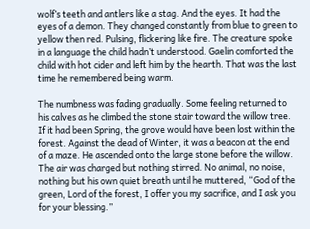wolf’s teeth and antlers like a stag. And the eyes. It had the eyes of a demon. They changed constantly from blue to green to yellow then red. Pulsing, flickering like fire. The creature spoke in a language the child hadn’t understood. Gaelin comforted the child with hot cider and left him by the hearth. That was the last time he remembered being warm.

The numbness was fading gradually. Some feeling returned to his calves as he climbed the stone stair toward the willow tree. If it had been Spring, the grove would have been lost within the forest. Against the dead of Winter, it was a beacon at the end of a maze. He ascended onto the large stone before the willow. The air was charged but nothing stirred. No animal, no noise, nothing but his own quiet breath until he muttered, “God of the green, Lord of the forest, I offer you my sacrifice, and I ask you for your blessing.”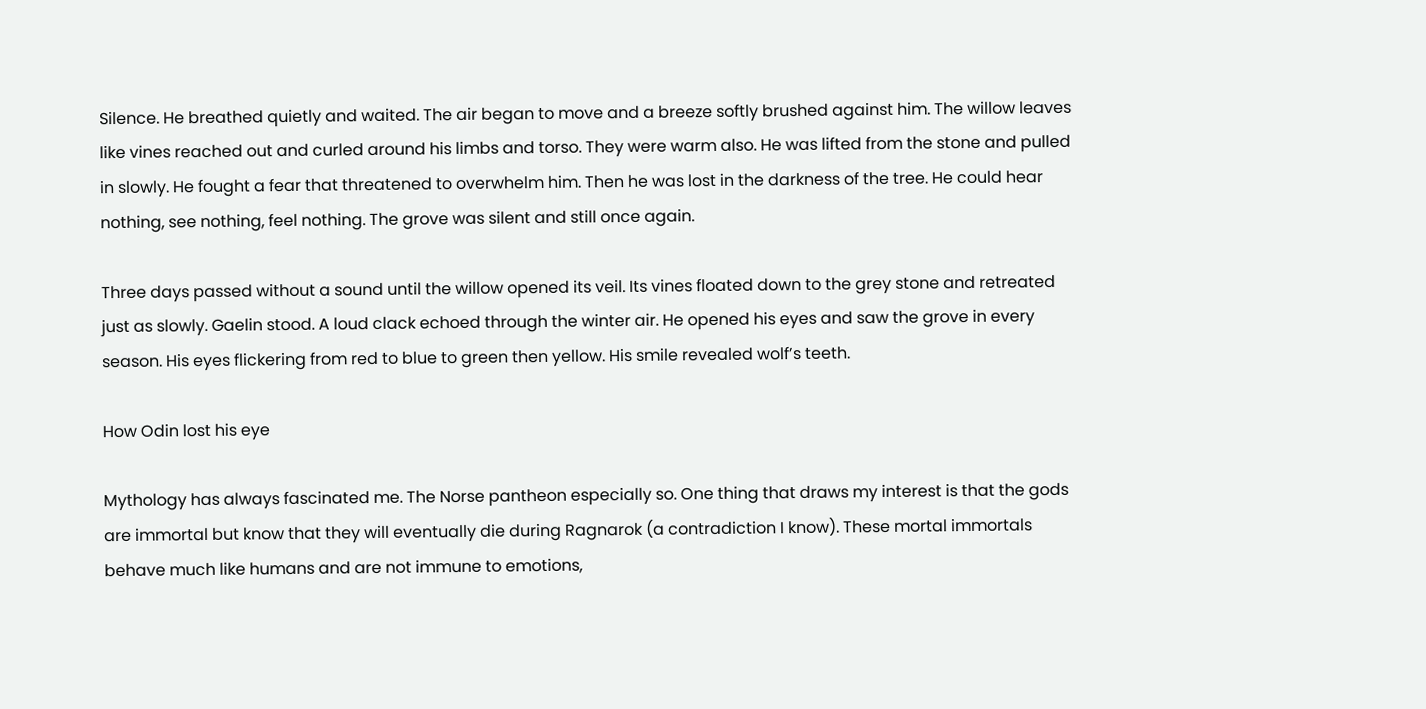Silence. He breathed quietly and waited. The air began to move and a breeze softly brushed against him. The willow leaves like vines reached out and curled around his limbs and torso. They were warm also. He was lifted from the stone and pulled in slowly. He fought a fear that threatened to overwhelm him. Then he was lost in the darkness of the tree. He could hear nothing, see nothing, feel nothing. The grove was silent and still once again.

Three days passed without a sound until the willow opened its veil. Its vines floated down to the grey stone and retreated just as slowly. Gaelin stood. A loud clack echoed through the winter air. He opened his eyes and saw the grove in every season. His eyes flickering from red to blue to green then yellow. His smile revealed wolf’s teeth.

How Odin lost his eye

Mythology has always fascinated me. The Norse pantheon especially so. One thing that draws my interest is that the gods are immortal but know that they will eventually die during Ragnarok (a contradiction I know). These mortal immortals behave much like humans and are not immune to emotions,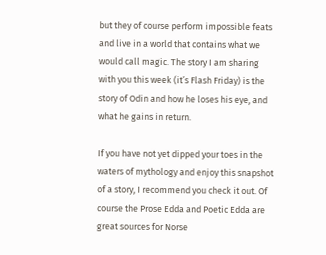but they of course perform impossible feats and live in a world that contains what we would call magic. The story I am sharing with you this week (it’s Flash Friday) is the story of Odin and how he loses his eye, and what he gains in return.

If you have not yet dipped your toes in the waters of mythology and enjoy this snapshot of a story, I recommend you check it out. Of course the Prose Edda and Poetic Edda are great sources for Norse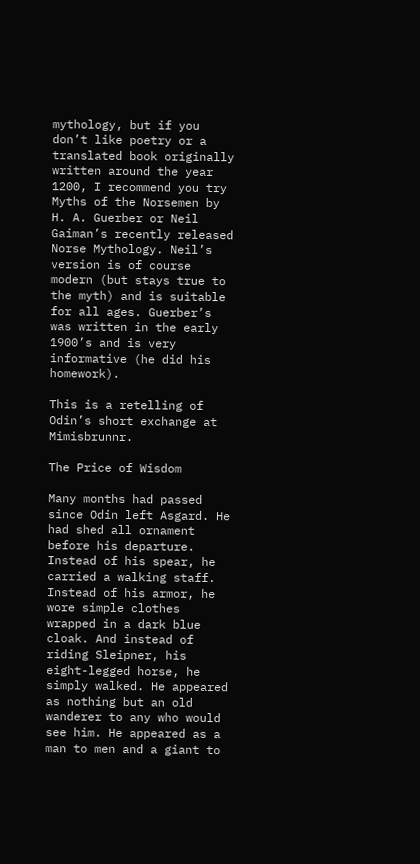mythology, but if you don’t like poetry or a translated book originally written around the year 1200, I recommend you try Myths of the Norsemen by H. A. Guerber or Neil Gaiman’s recently released Norse Mythology. Neil’s version is of course modern (but stays true to the myth) and is suitable for all ages. Guerber’s was written in the early 1900’s and is very informative (he did his homework).

This is a retelling of Odin’s short exchange at Mimisbrunnr.

The Price of Wisdom

Many months had passed since Odin left Asgard. He had shed all ornament before his departure. Instead of his spear, he carried a walking staff. Instead of his armor, he wore simple clothes wrapped in a dark blue cloak. And instead of riding Sleipner, his eight-legged horse, he simply walked. He appeared as nothing but an old wanderer to any who would see him. He appeared as a man to men and a giant to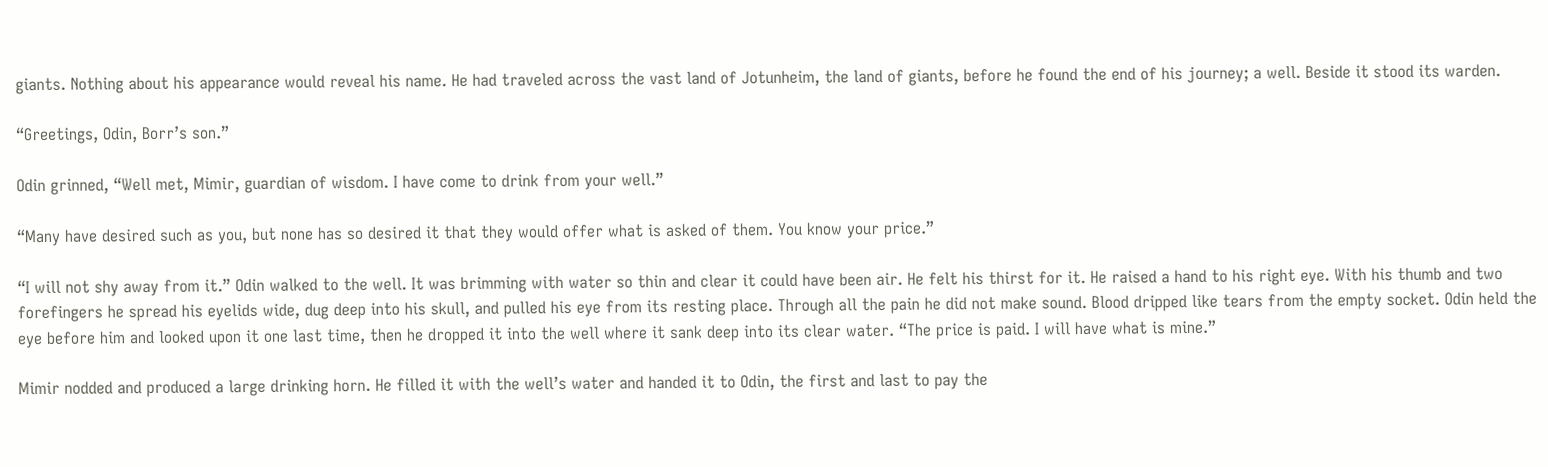giants. Nothing about his appearance would reveal his name. He had traveled across the vast land of Jotunheim, the land of giants, before he found the end of his journey; a well. Beside it stood its warden.

“Greetings, Odin, Borr’s son.”

Odin grinned, “Well met, Mimir, guardian of wisdom. I have come to drink from your well.”

“Many have desired such as you, but none has so desired it that they would offer what is asked of them. You know your price.”

“I will not shy away from it.” Odin walked to the well. It was brimming with water so thin and clear it could have been air. He felt his thirst for it. He raised a hand to his right eye. With his thumb and two forefingers he spread his eyelids wide, dug deep into his skull, and pulled his eye from its resting place. Through all the pain he did not make sound. Blood dripped like tears from the empty socket. Odin held the eye before him and looked upon it one last time, then he dropped it into the well where it sank deep into its clear water. “The price is paid. I will have what is mine.”

Mimir nodded and produced a large drinking horn. He filled it with the well’s water and handed it to Odin, the first and last to pay the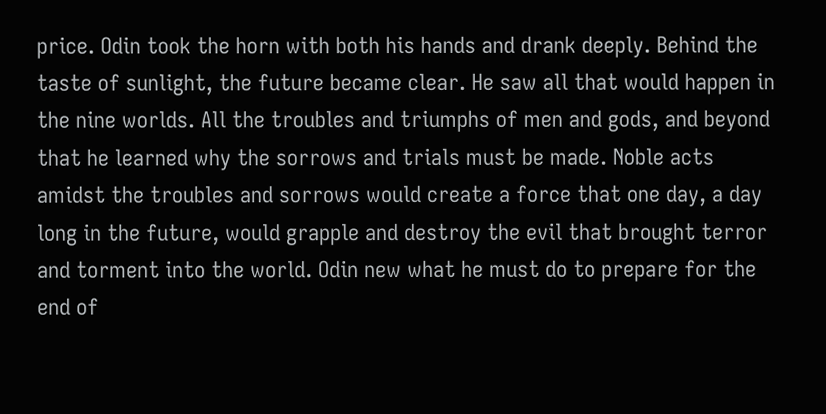price. Odin took the horn with both his hands and drank deeply. Behind the taste of sunlight, the future became clear. He saw all that would happen in the nine worlds. All the troubles and triumphs of men and gods, and beyond that he learned why the sorrows and trials must be made. Noble acts amidst the troubles and sorrows would create a force that one day, a day long in the future, would grapple and destroy the evil that brought terror and torment into the world. Odin new what he must do to prepare for the end of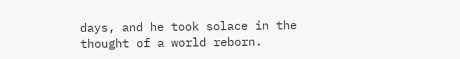days, and he took solace in the thought of a world reborn.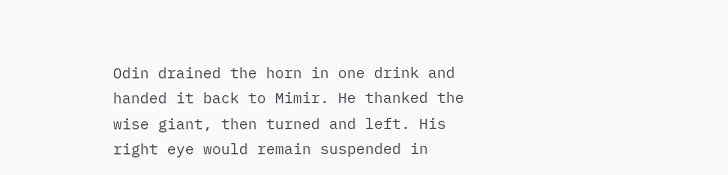Odin drained the horn in one drink and handed it back to Mimir. He thanked the wise giant, then turned and left. His right eye would remain suspended in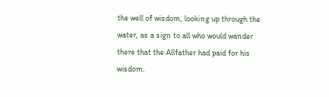the well of wisdom, looking up through the water, as a sign to all who would wander there that the Allfather had paid for his wisdom.